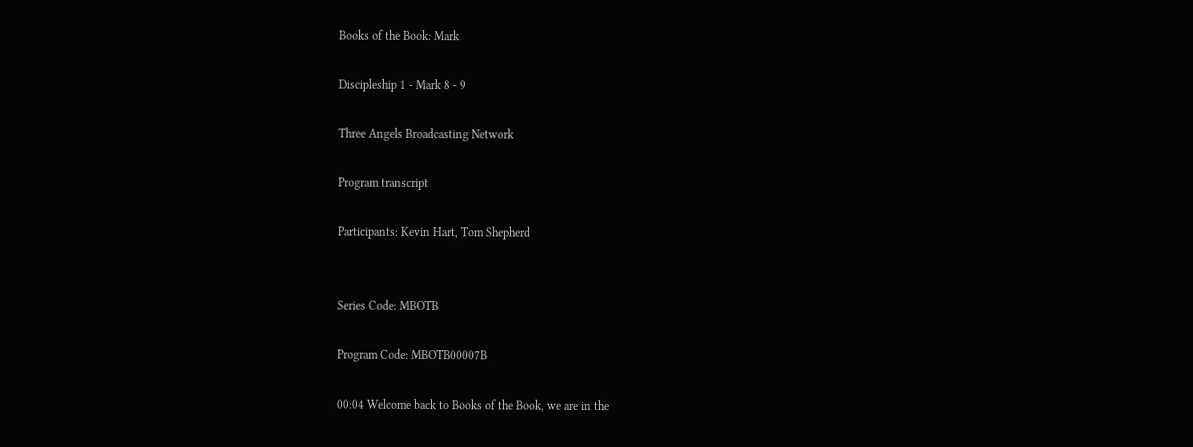Books of the Book: Mark

Discipleship 1 - Mark 8 - 9

Three Angels Broadcasting Network

Program transcript

Participants: Kevin Hart, Tom Shepherd


Series Code: MBOTB

Program Code: MBOTB00007B

00:04 Welcome back to Books of the Book, we are in the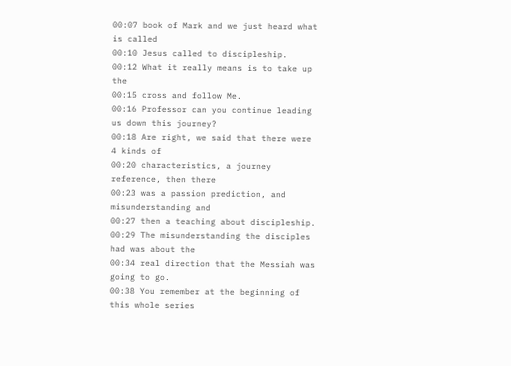00:07 book of Mark and we just heard what is called
00:10 Jesus called to discipleship.
00:12 What it really means is to take up the
00:15 cross and follow Me.
00:16 Professor can you continue leading us down this journey?
00:18 Are right, we said that there were 4 kinds of
00:20 characteristics, a journey reference, then there
00:23 was a passion prediction, and misunderstanding and
00:27 then a teaching about discipleship.
00:29 The misunderstanding the disciples had was about the
00:34 real direction that the Messiah was going to go.
00:38 You remember at the beginning of this whole series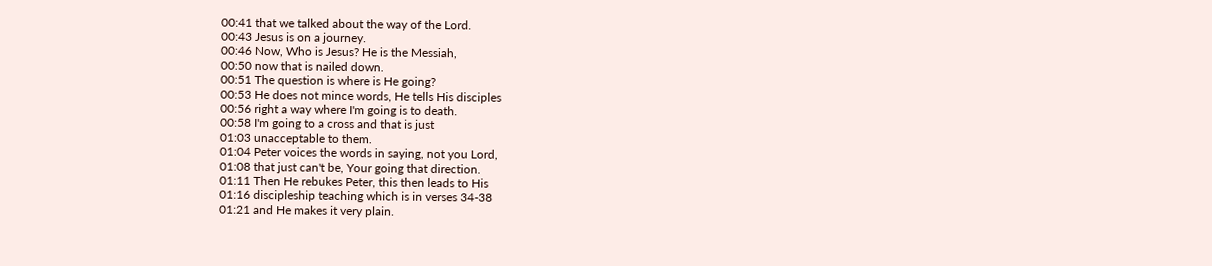00:41 that we talked about the way of the Lord.
00:43 Jesus is on a journey.
00:46 Now, Who is Jesus? He is the Messiah,
00:50 now that is nailed down.
00:51 The question is where is He going?
00:53 He does not mince words, He tells His disciples
00:56 right a way where I'm going is to death.
00:58 I'm going to a cross and that is just
01:03 unacceptable to them.
01:04 Peter voices the words in saying, not you Lord,
01:08 that just can't be, Your going that direction.
01:11 Then He rebukes Peter, this then leads to His
01:16 discipleship teaching which is in verses 34-38
01:21 and He makes it very plain.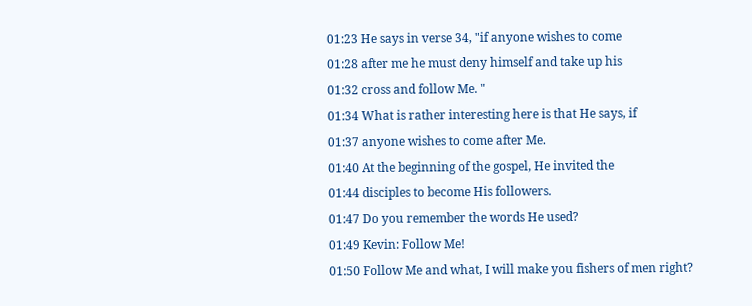01:23 He says in verse 34, "if anyone wishes to come
01:28 after me he must deny himself and take up his
01:32 cross and follow Me. "
01:34 What is rather interesting here is that He says, if
01:37 anyone wishes to come after Me.
01:40 At the beginning of the gospel, He invited the
01:44 disciples to become His followers.
01:47 Do you remember the words He used?
01:49 Kevin: Follow Me!
01:50 Follow Me and what, I will make you fishers of men right?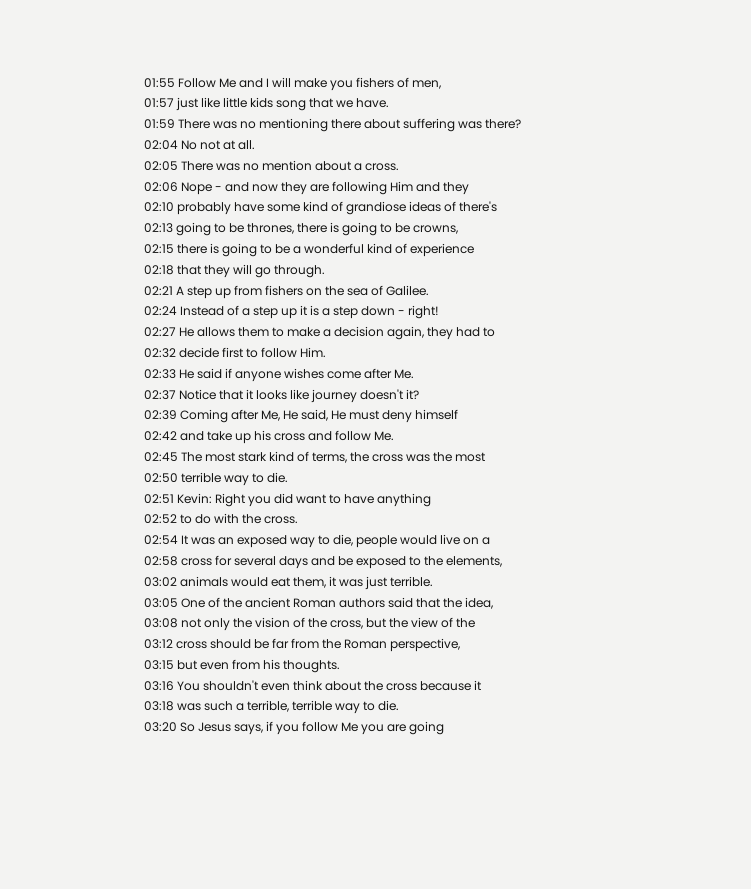01:55 Follow Me and I will make you fishers of men,
01:57 just like little kids song that we have.
01:59 There was no mentioning there about suffering was there?
02:04 No not at all.
02:05 There was no mention about a cross.
02:06 Nope - and now they are following Him and they
02:10 probably have some kind of grandiose ideas of there's
02:13 going to be thrones, there is going to be crowns,
02:15 there is going to be a wonderful kind of experience
02:18 that they will go through.
02:21 A step up from fishers on the sea of Galilee.
02:24 Instead of a step up it is a step down - right!
02:27 He allows them to make a decision again, they had to
02:32 decide first to follow Him.
02:33 He said if anyone wishes come after Me.
02:37 Notice that it looks like journey doesn't it?
02:39 Coming after Me, He said, He must deny himself
02:42 and take up his cross and follow Me.
02:45 The most stark kind of terms, the cross was the most
02:50 terrible way to die.
02:51 Kevin: Right you did want to have anything
02:52 to do with the cross.
02:54 It was an exposed way to die, people would live on a
02:58 cross for several days and be exposed to the elements,
03:02 animals would eat them, it was just terrible.
03:05 One of the ancient Roman authors said that the idea,
03:08 not only the vision of the cross, but the view of the
03:12 cross should be far from the Roman perspective,
03:15 but even from his thoughts.
03:16 You shouldn't even think about the cross because it
03:18 was such a terrible, terrible way to die.
03:20 So Jesus says, if you follow Me you are going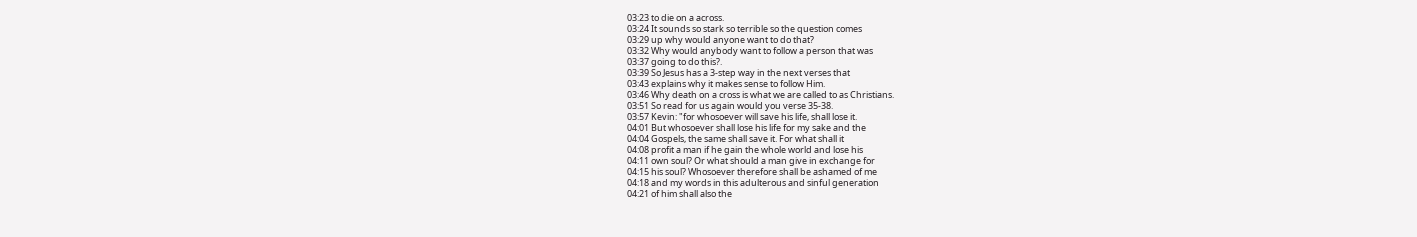03:23 to die on a across.
03:24 It sounds so stark so terrible so the question comes
03:29 up why would anyone want to do that?
03:32 Why would anybody want to follow a person that was
03:37 going to do this?.
03:39 So Jesus has a 3-step way in the next verses that
03:43 explains why it makes sense to follow Him.
03:46 Why death on a cross is what we are called to as Christians.
03:51 So read for us again would you verse 35-38.
03:57 Kevin: "for whosoever will save his life, shall lose it.
04:01 But whosoever shall lose his life for my sake and the
04:04 Gospels, the same shall save it. For what shall it
04:08 profit a man if he gain the whole world and lose his
04:11 own soul? Or what should a man give in exchange for
04:15 his soul? Whosoever therefore shall be ashamed of me
04:18 and my words in this adulterous and sinful generation
04:21 of him shall also the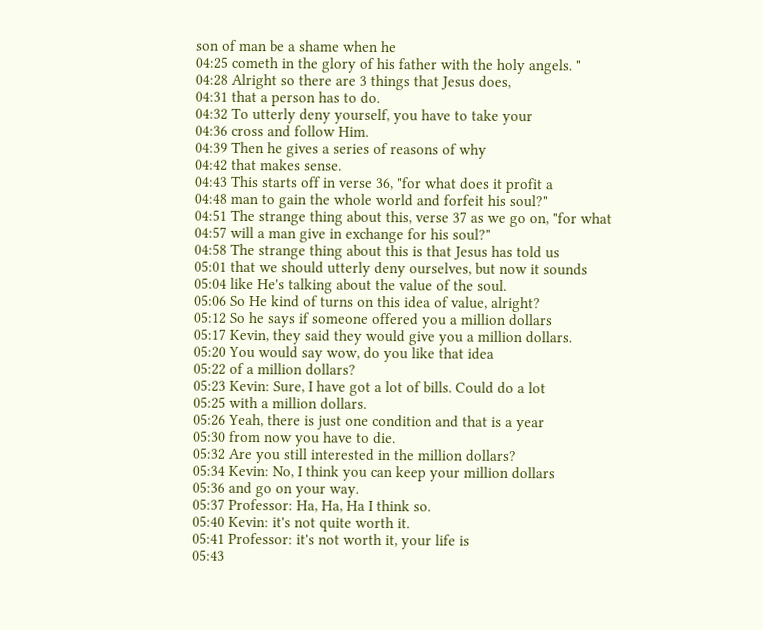son of man be a shame when he
04:25 cometh in the glory of his father with the holy angels. "
04:28 Alright so there are 3 things that Jesus does,
04:31 that a person has to do.
04:32 To utterly deny yourself, you have to take your
04:36 cross and follow Him.
04:39 Then he gives a series of reasons of why
04:42 that makes sense.
04:43 This starts off in verse 36, "for what does it profit a
04:48 man to gain the whole world and forfeit his soul?"
04:51 The strange thing about this, verse 37 as we go on, "for what
04:57 will a man give in exchange for his soul?"
04:58 The strange thing about this is that Jesus has told us
05:01 that we should utterly deny ourselves, but now it sounds
05:04 like He's talking about the value of the soul.
05:06 So He kind of turns on this idea of value, alright?
05:12 So he says if someone offered you a million dollars
05:17 Kevin, they said they would give you a million dollars.
05:20 You would say wow, do you like that idea
05:22 of a million dollars?
05:23 Kevin: Sure, I have got a lot of bills. Could do a lot
05:25 with a million dollars.
05:26 Yeah, there is just one condition and that is a year
05:30 from now you have to die.
05:32 Are you still interested in the million dollars?
05:34 Kevin: No, I think you can keep your million dollars
05:36 and go on your way.
05:37 Professor: Ha, Ha, Ha I think so.
05:40 Kevin: it's not quite worth it.
05:41 Professor: it's not worth it, your life is
05:43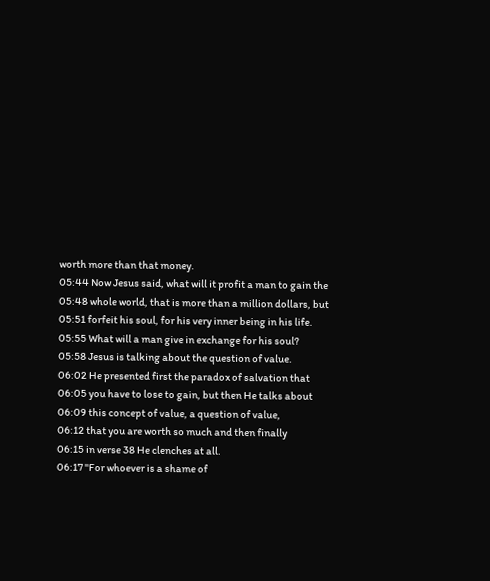worth more than that money.
05:44 Now Jesus said, what will it profit a man to gain the
05:48 whole world, that is more than a million dollars, but
05:51 forfeit his soul, for his very inner being in his life.
05:55 What will a man give in exchange for his soul?
05:58 Jesus is talking about the question of value.
06:02 He presented first the paradox of salvation that
06:05 you have to lose to gain, but then He talks about
06:09 this concept of value, a question of value,
06:12 that you are worth so much and then finally
06:15 in verse 38 He clenches at all.
06:17 "For whoever is a shame of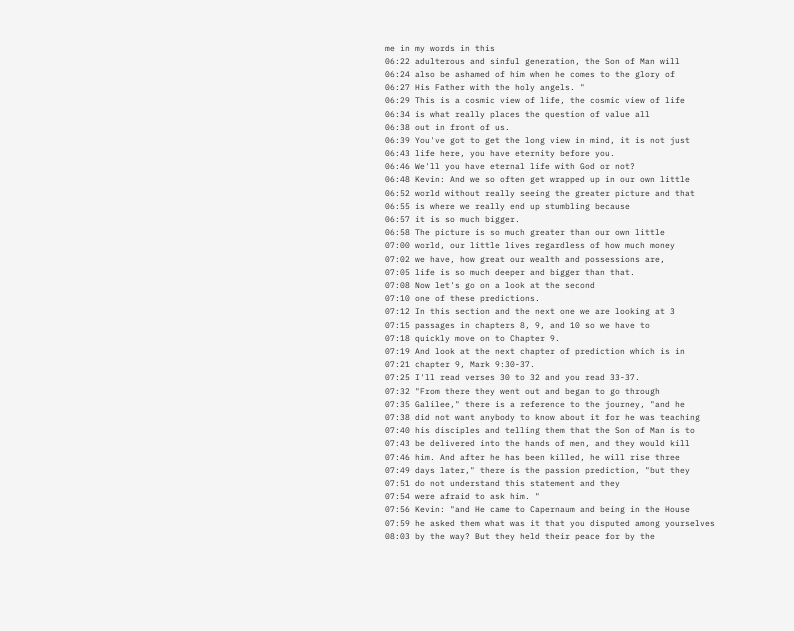me in my words in this
06:22 adulterous and sinful generation, the Son of Man will
06:24 also be ashamed of him when he comes to the glory of
06:27 His Father with the holy angels. "
06:29 This is a cosmic view of life, the cosmic view of life
06:34 is what really places the question of value all
06:38 out in front of us.
06:39 You've got to get the long view in mind, it is not just
06:43 life here, you have eternity before you.
06:46 We'll you have eternal life with God or not?
06:48 Kevin: And we so often get wrapped up in our own little
06:52 world without really seeing the greater picture and that
06:55 is where we really end up stumbling because
06:57 it is so much bigger.
06:58 The picture is so much greater than our own little
07:00 world, our little lives regardless of how much money
07:02 we have, how great our wealth and possessions are,
07:05 life is so much deeper and bigger than that.
07:08 Now let's go on a look at the second
07:10 one of these predictions.
07:12 In this section and the next one we are looking at 3
07:15 passages in chapters 8, 9, and 10 so we have to
07:18 quickly move on to Chapter 9.
07:19 And look at the next chapter of prediction which is in
07:21 chapter 9, Mark 9:30-37.
07:25 I'll read verses 30 to 32 and you read 33-37.
07:32 "From there they went out and began to go through
07:35 Galilee," there is a reference to the journey, "and he
07:38 did not want anybody to know about it for he was teaching
07:40 his disciples and telling them that the Son of Man is to
07:43 be delivered into the hands of men, and they would kill
07:46 him. And after he has been killed, he will rise three
07:49 days later," there is the passion prediction, "but they
07:51 do not understand this statement and they
07:54 were afraid to ask him. "
07:56 Kevin: "and He came to Capernaum and being in the House
07:59 he asked them what was it that you disputed among yourselves
08:03 by the way? But they held their peace for by the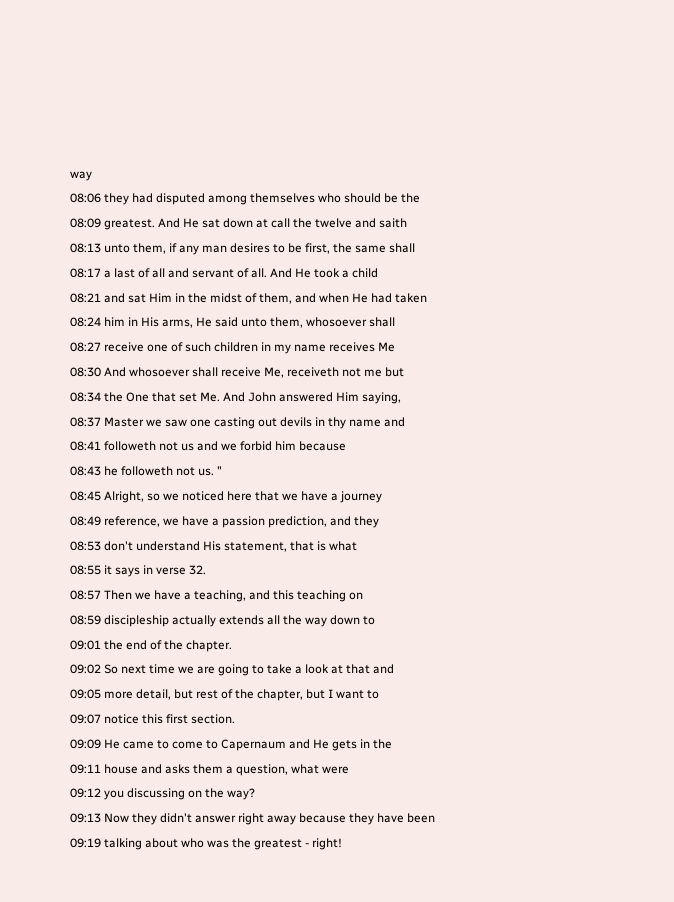way
08:06 they had disputed among themselves who should be the
08:09 greatest. And He sat down at call the twelve and saith
08:13 unto them, if any man desires to be first, the same shall
08:17 a last of all and servant of all. And He took a child
08:21 and sat Him in the midst of them, and when He had taken
08:24 him in His arms, He said unto them, whosoever shall
08:27 receive one of such children in my name receives Me
08:30 And whosoever shall receive Me, receiveth not me but
08:34 the One that set Me. And John answered Him saying,
08:37 Master we saw one casting out devils in thy name and
08:41 followeth not us and we forbid him because
08:43 he followeth not us. "
08:45 Alright, so we noticed here that we have a journey
08:49 reference, we have a passion prediction, and they
08:53 don't understand His statement, that is what
08:55 it says in verse 32.
08:57 Then we have a teaching, and this teaching on
08:59 discipleship actually extends all the way down to
09:01 the end of the chapter.
09:02 So next time we are going to take a look at that and
09:05 more detail, but rest of the chapter, but I want to
09:07 notice this first section.
09:09 He came to come to Capernaum and He gets in the
09:11 house and asks them a question, what were
09:12 you discussing on the way?
09:13 Now they didn't answer right away because they have been
09:19 talking about who was the greatest - right!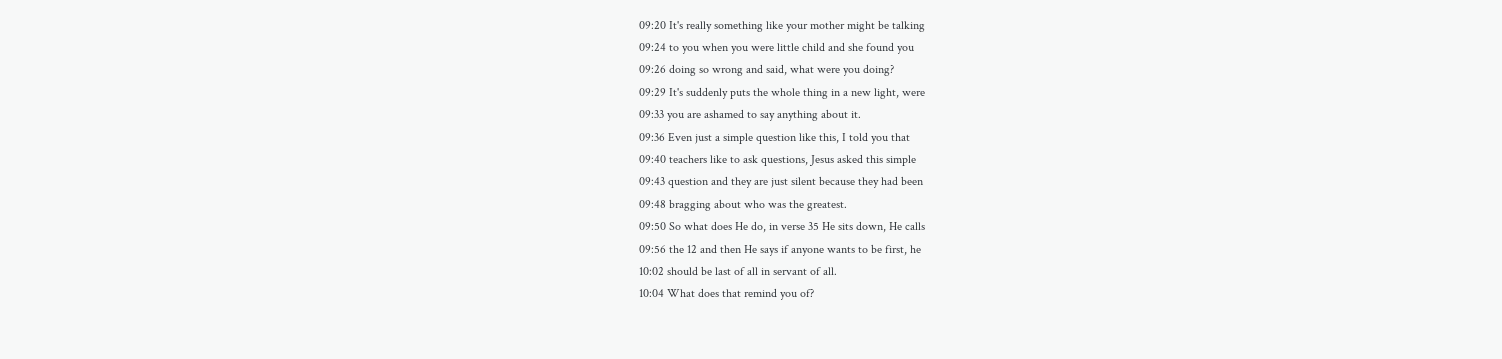09:20 It's really something like your mother might be talking
09:24 to you when you were little child and she found you
09:26 doing so wrong and said, what were you doing?
09:29 It's suddenly puts the whole thing in a new light, were
09:33 you are ashamed to say anything about it.
09:36 Even just a simple question like this, I told you that
09:40 teachers like to ask questions, Jesus asked this simple
09:43 question and they are just silent because they had been
09:48 bragging about who was the greatest.
09:50 So what does He do, in verse 35 He sits down, He calls
09:56 the 12 and then He says if anyone wants to be first, he
10:02 should be last of all in servant of all.
10:04 What does that remind you of?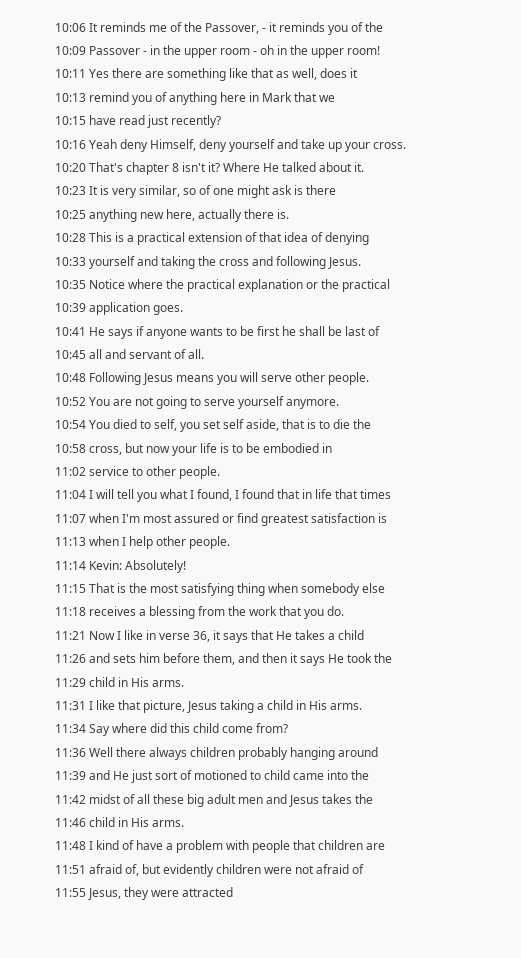10:06 It reminds me of the Passover, - it reminds you of the
10:09 Passover - in the upper room - oh in the upper room!
10:11 Yes there are something like that as well, does it
10:13 remind you of anything here in Mark that we
10:15 have read just recently?
10:16 Yeah deny Himself, deny yourself and take up your cross.
10:20 That's chapter 8 isn't it? Where He talked about it.
10:23 It is very similar, so of one might ask is there
10:25 anything new here, actually there is.
10:28 This is a practical extension of that idea of denying
10:33 yourself and taking the cross and following Jesus.
10:35 Notice where the practical explanation or the practical
10:39 application goes.
10:41 He says if anyone wants to be first he shall be last of
10:45 all and servant of all.
10:48 Following Jesus means you will serve other people.
10:52 You are not going to serve yourself anymore.
10:54 You died to self, you set self aside, that is to die the
10:58 cross, but now your life is to be embodied in
11:02 service to other people.
11:04 I will tell you what I found, I found that in life that times
11:07 when I'm most assured or find greatest satisfaction is
11:13 when I help other people.
11:14 Kevin: Absolutely!
11:15 That is the most satisfying thing when somebody else
11:18 receives a blessing from the work that you do.
11:21 Now I like in verse 36, it says that He takes a child
11:26 and sets him before them, and then it says He took the
11:29 child in His arms.
11:31 I like that picture, Jesus taking a child in His arms.
11:34 Say where did this child come from?
11:36 Well there always children probably hanging around
11:39 and He just sort of motioned to child came into the
11:42 midst of all these big adult men and Jesus takes the
11:46 child in His arms.
11:48 I kind of have a problem with people that children are
11:51 afraid of, but evidently children were not afraid of
11:55 Jesus, they were attracted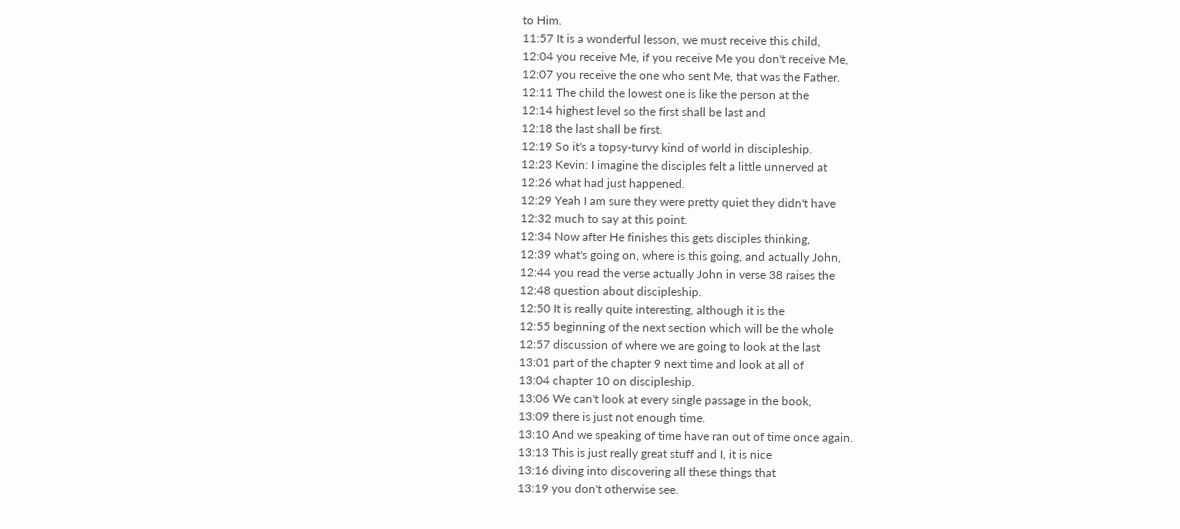to Him.
11:57 It is a wonderful lesson, we must receive this child,
12:04 you receive Me, if you receive Me you don't receive Me,
12:07 you receive the one who sent Me, that was the Father.
12:11 The child the lowest one is like the person at the
12:14 highest level so the first shall be last and
12:18 the last shall be first.
12:19 So it's a topsy-turvy kind of world in discipleship.
12:23 Kevin: I imagine the disciples felt a little unnerved at
12:26 what had just happened.
12:29 Yeah I am sure they were pretty quiet they didn't have
12:32 much to say at this point.
12:34 Now after He finishes this gets disciples thinking,
12:39 what's going on, where is this going, and actually John,
12:44 you read the verse actually John in verse 38 raises the
12:48 question about discipleship.
12:50 It is really quite interesting, although it is the
12:55 beginning of the next section which will be the whole
12:57 discussion of where we are going to look at the last
13:01 part of the chapter 9 next time and look at all of
13:04 chapter 10 on discipleship.
13:06 We can't look at every single passage in the book,
13:09 there is just not enough time.
13:10 And we speaking of time have ran out of time once again.
13:13 This is just really great stuff and I, it is nice
13:16 diving into discovering all these things that
13:19 you don't otherwise see.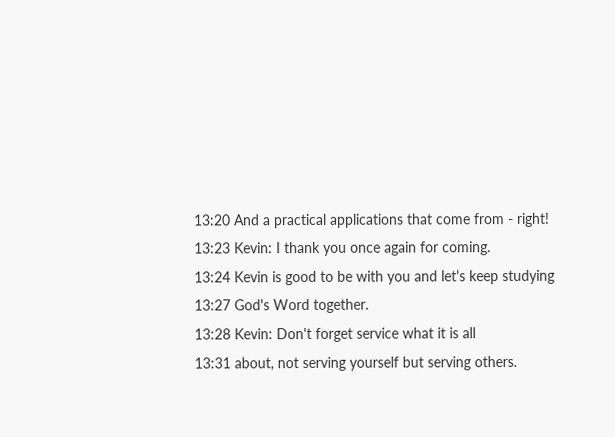13:20 And a practical applications that come from - right!
13:23 Kevin: I thank you once again for coming.
13:24 Kevin is good to be with you and let's keep studying
13:27 God's Word together.
13:28 Kevin: Don't forget service what it is all
13:31 about, not serving yourself but serving others.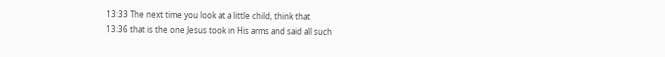13:33 The next time you look at a little child, think that
13:36 that is the one Jesus took in His arms and said all such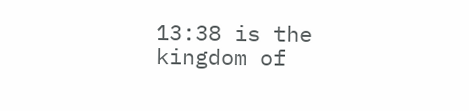13:38 is the kingdom of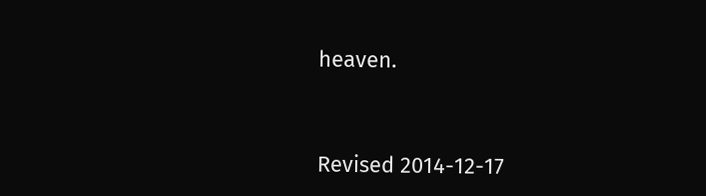heaven.


Revised 2014-12-17